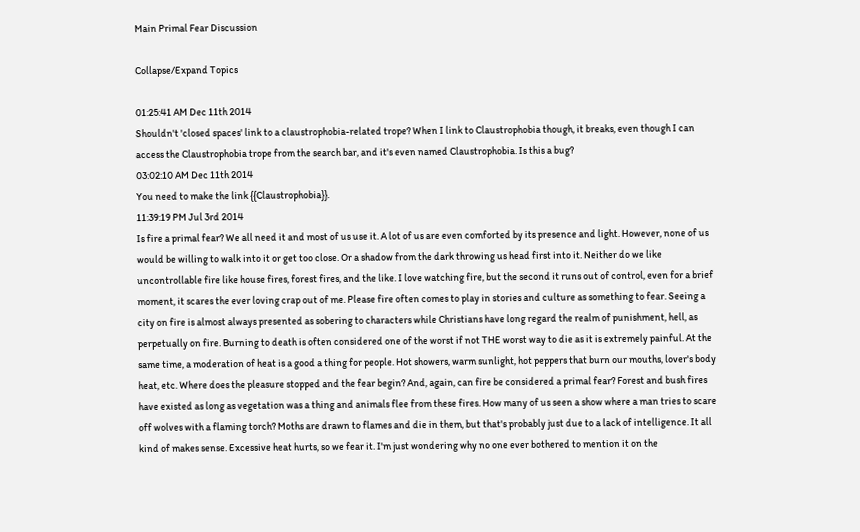Main Primal Fear Discussion

Collapse/Expand Topics

01:25:41 AM Dec 11th 2014
Shouldn't 'closed spaces' link to a claustrophobia-related trope? When I link to Claustrophobia though, it breaks, even though I can access the Claustrophobia trope from the search bar, and it's even named Claustrophobia. Is this a bug?
03:02:10 AM Dec 11th 2014
You need to make the link {{Claustrophobia}}.
11:39:19 PM Jul 3rd 2014
Is fire a primal fear? We all need it and most of us use it. A lot of us are even comforted by its presence and light. However, none of us would be willing to walk into it or get too close. Or a shadow from the dark throwing us head first into it. Neither do we like uncontrollable fire like house fires, forest fires, and the like. I love watching fire, but the second it runs out of control, even for a brief moment, it scares the ever loving crap out of me. Please fire often comes to play in stories and culture as something to fear. Seeing a city on fire is almost always presented as sobering to characters while Christians have long regard the realm of punishment, hell, as perpetually on fire. Burning to death is often considered one of the worst if not THE worst way to die as it is extremely painful. At the same time, a moderation of heat is a good a thing for people. Hot showers, warm sunlight, hot peppers that burn our mouths, lover's body heat, etc. Where does the pleasure stopped and the fear begin? And, again, can fire be considered a primal fear? Forest and bush fires have existed as long as vegetation was a thing and animals flee from these fires. How many of us seen a show where a man tries to scare off wolves with a flaming torch? Moths are drawn to flames and die in them, but that's probably just due to a lack of intelligence. It all kind of makes sense. Excessive heat hurts, so we fear it. I'm just wondering why no one ever bothered to mention it on the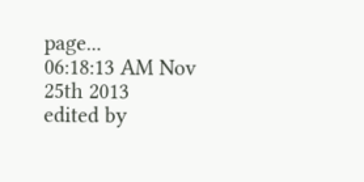page...
06:18:13 AM Nov 25th 2013
edited by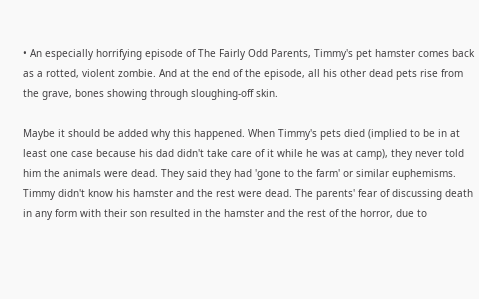• An especially horrifying episode of The Fairly Odd Parents, Timmy's pet hamster comes back as a rotted, violent zombie. And at the end of the episode, all his other dead pets rise from the grave, bones showing through sloughing-off skin.

Maybe it should be added why this happened. When Timmy's pets died (implied to be in at least one case because his dad didn't take care of it while he was at camp), they never told him the animals were dead. They said they had 'gone to the farm' or similar euphemisms. Timmy didn't know his hamster and the rest were dead. The parents' fear of discussing death in any form with their son resulted in the hamster and the rest of the horror, due to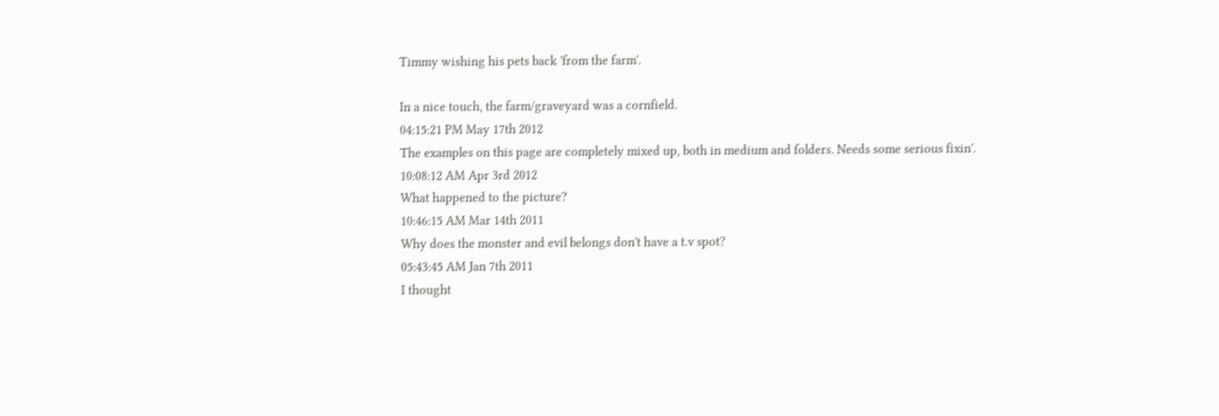Timmy wishing his pets back 'from the farm'.

In a nice touch, the farm/graveyard was a cornfield.
04:15:21 PM May 17th 2012
The examples on this page are completely mixed up, both in medium and folders. Needs some serious fixin'.
10:08:12 AM Apr 3rd 2012
What happened to the picture?
10:46:15 AM Mar 14th 2011
Why does the monster and evil belongs don't have a t.v spot?
05:43:45 AM Jan 7th 2011
I thought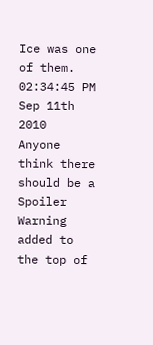Ice was one of them.
02:34:45 PM Sep 11th 2010
Anyone think there should be a Spoiler Warning added to the top of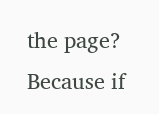the page? Because if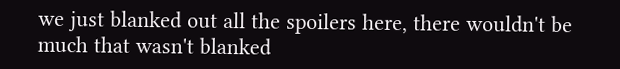we just blanked out all the spoilers here, there wouldn't be much that wasn't blanked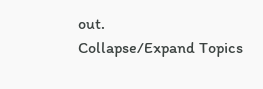out.
Collapse/Expand Topics